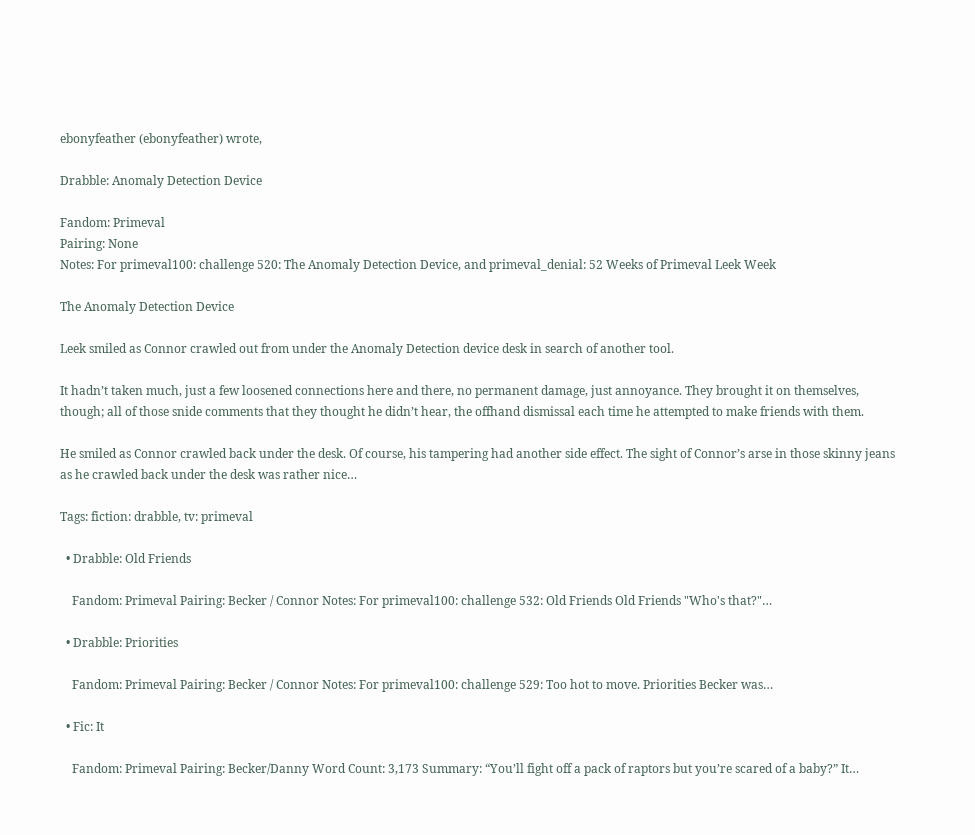ebonyfeather (ebonyfeather) wrote,

Drabble: Anomaly Detection Device

Fandom: Primeval
Pairing: None
Notes: For primeval100: challenge 520: The Anomaly Detection Device, and primeval_denial: 52 Weeks of Primeval Leek Week

The Anomaly Detection Device

Leek smiled as Connor crawled out from under the Anomaly Detection device desk in search of another tool.

It hadn’t taken much, just a few loosened connections here and there, no permanent damage, just annoyance. They brought it on themselves, though; all of those snide comments that they thought he didn’t hear, the offhand dismissal each time he attempted to make friends with them.

He smiled as Connor crawled back under the desk. Of course, his tampering had another side effect. The sight of Connor’s arse in those skinny jeans as he crawled back under the desk was rather nice…

Tags: fiction: drabble, tv: primeval

  • Drabble: Old Friends

    Fandom: Primeval Pairing: Becker / Connor Notes: For primeval100: challenge 532: Old Friends Old Friends "Who's that?"…

  • Drabble: Priorities

    Fandom: Primeval Pairing: Becker / Connor Notes: For primeval100: challenge 529: Too hot to move. Priorities Becker was…

  • Fic: It

    Fandom: Primeval Pairing: Becker/Danny Word Count: 3,173 Summary: “You’ll fight off a pack of raptors but you’re scared of a baby?” It…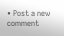• Post a new comment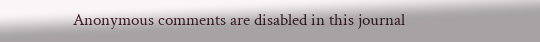Anonymous comments are disabled in this journal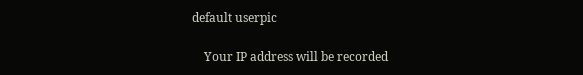default userpic

    Your IP address will be recorded